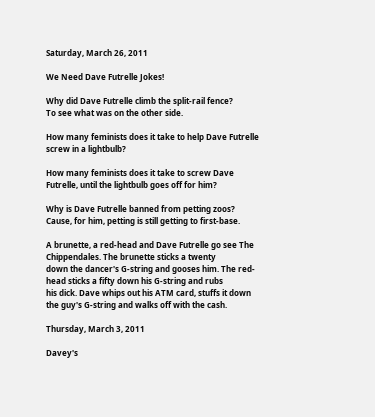Saturday, March 26, 2011

We Need Dave Futrelle Jokes!

Why did Dave Futrelle climb the split-rail fence?
To see what was on the other side.

How many feminists does it take to help Dave Futrelle screw in a lightbulb?

How many feminists does it take to screw Dave Futrelle, until the lightbulb goes off for him?

Why is Dave Futrelle banned from petting zoos?
Cause, for him, petting is still getting to first-base.

A brunette, a red-head and Dave Futrelle go see The Chippendales. The brunette sticks a twenty
down the dancer's G-string and gooses him. The red-head sticks a fifty down his G-string and rubs
his dick. Dave whips out his ATM card, stuffs it down the guy's G-string and walks off with the cash.

Thursday, March 3, 2011

Davey's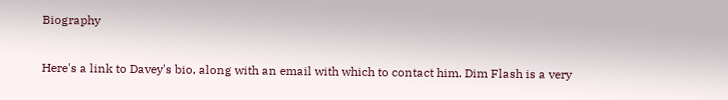Biography

Here's a link to Davey's bio, along with an email with which to contact him. Dim Flash is a very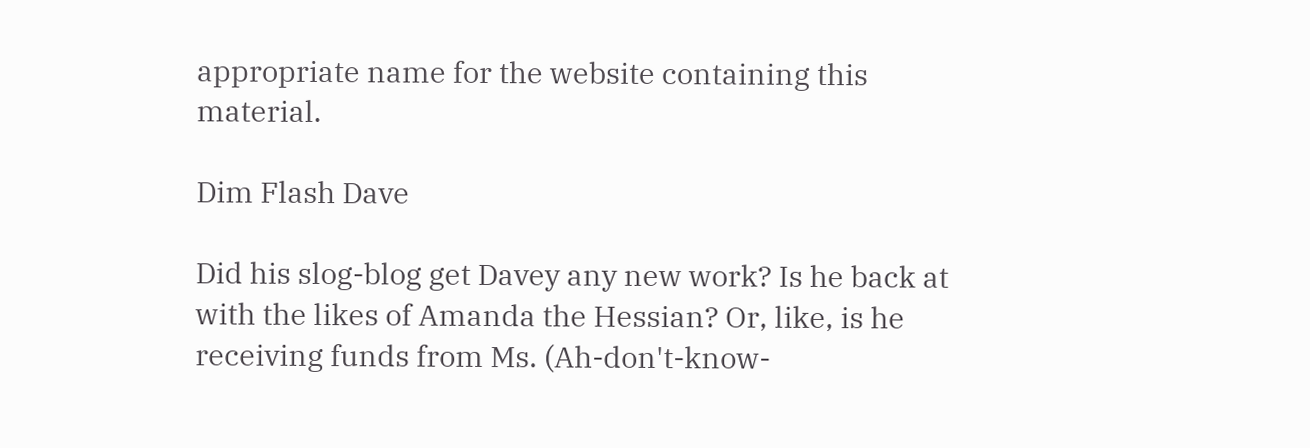appropriate name for the website containing this material.

Dim Flash Dave

Did his slog-blog get Davey any new work? Is he back at with the likes of Amanda the Hessian? Or, like, is he receiving funds from Ms. (Ah-don't-know-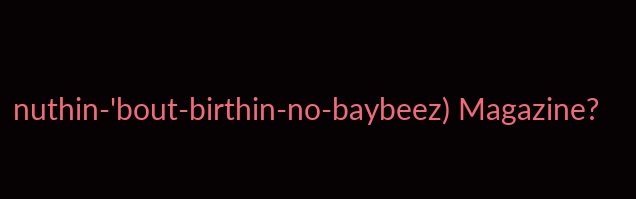nuthin-'bout-birthin-no-baybeez) Magazine?